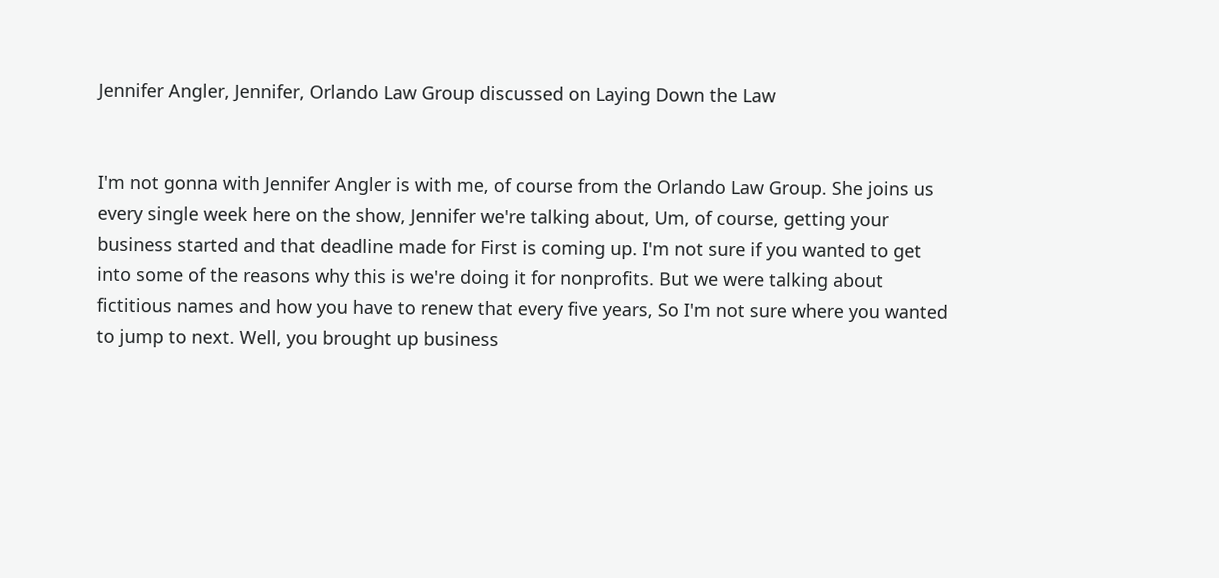Jennifer Angler, Jennifer, Orlando Law Group discussed on Laying Down the Law


I'm not gonna with Jennifer Angler is with me, of course from the Orlando Law Group. She joins us every single week here on the show, Jennifer we're talking about, Um, of course, getting your business started and that deadline made for First is coming up. I'm not sure if you wanted to get into some of the reasons why this is we're doing it for nonprofits. But we were talking about fictitious names and how you have to renew that every five years, So I'm not sure where you wanted to jump to next. Well, you brought up business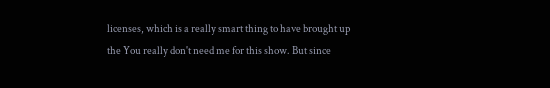licenses, which is a really smart thing to have brought up the You really don't need me for this show. But since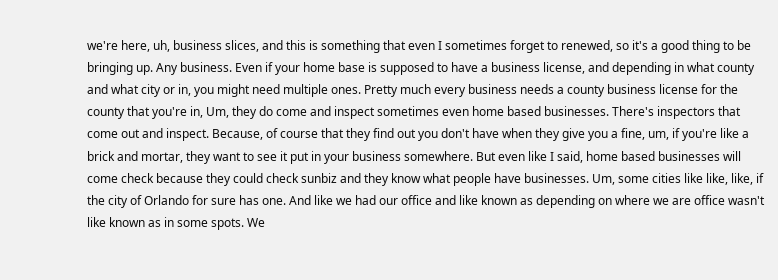we're here, uh, business slices, and this is something that even I sometimes forget to renewed, so it's a good thing to be bringing up. Any business. Even if your home base is supposed to have a business license, and depending in what county and what city or in, you might need multiple ones. Pretty much every business needs a county business license for the county that you're in, Um, they do come and inspect sometimes even home based businesses. There's inspectors that come out and inspect. Because, of course that they find out you don't have when they give you a fine, um, if you're like a brick and mortar, they want to see it put in your business somewhere. But even like I said, home based businesses will come check because they could check sunbiz and they know what people have businesses. Um, some cities like like, like, if the city of Orlando for sure has one. And like we had our office and like known as depending on where we are office wasn't like known as in some spots. We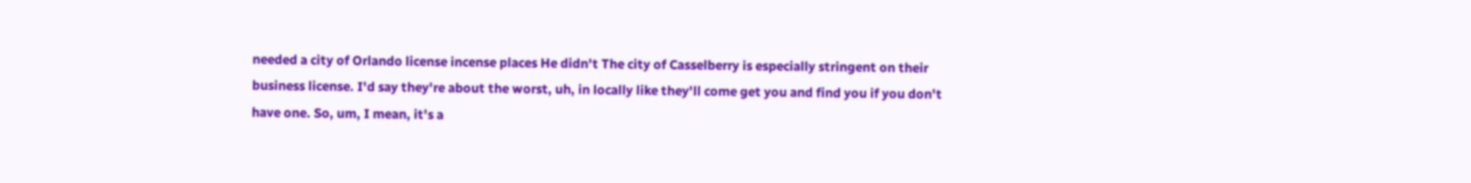needed a city of Orlando license incense places He didn't The city of Casselberry is especially stringent on their business license. I'd say they're about the worst, uh, in locally like they'll come get you and find you if you don't have one. So, um, I mean, it's a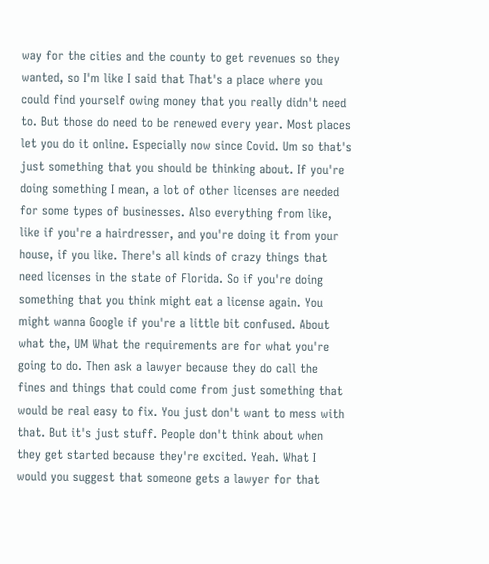way for the cities and the county to get revenues so they wanted, so I'm like I said that That's a place where you could find yourself owing money that you really didn't need to. But those do need to be renewed every year. Most places let you do it online. Especially now since Covid. Um so that's just something that you should be thinking about. If you're doing something I mean, a lot of other licenses are needed for some types of businesses. Also everything from like, like if you're a hairdresser, and you're doing it from your house, if you like. There's all kinds of crazy things that need licenses in the state of Florida. So if you're doing something that you think might eat a license again. You might wanna Google if you're a little bit confused. About what the, UM What the requirements are for what you're going to do. Then ask a lawyer because they do call the fines and things that could come from just something that would be real easy to fix. You just don't want to mess with that. But it's just stuff. People don't think about when they get started because they're excited. Yeah. What I would you suggest that someone gets a lawyer for that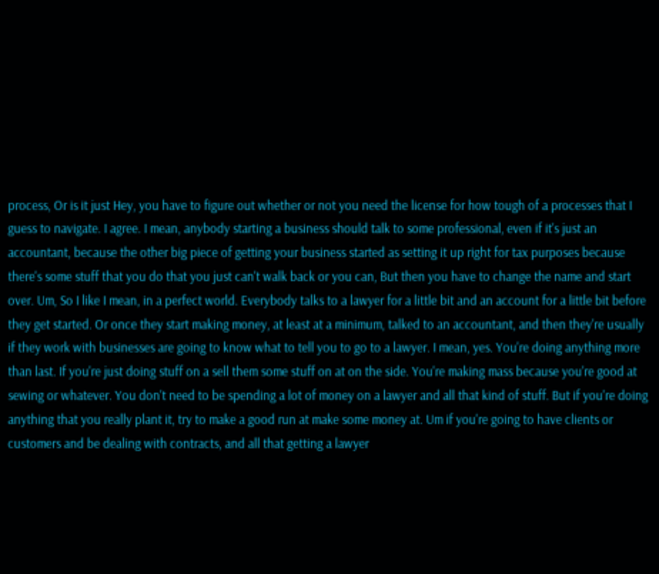process, Or is it just Hey, you have to figure out whether or not you need the license for how tough of a processes that I guess to navigate. I agree. I mean, anybody starting a business should talk to some professional, even if it's just an accountant, because the other big piece of getting your business started as setting it up right for tax purposes because there's some stuff that you do that you just can't walk back or you can, But then you have to change the name and start over. Um, So I like I mean, in a perfect world. Everybody talks to a lawyer for a little bit and an account for a little bit before they get started. Or once they start making money, at least at a minimum, talked to an accountant, and then they're usually if they work with businesses are going to know what to tell you to go to a lawyer. I mean, yes. You're doing anything more than last. If you're just doing stuff on a sell them some stuff on at on the side. You're making mass because you're good at sewing or whatever. You don't need to be spending a lot of money on a lawyer and all that kind of stuff. But if you're doing anything that you really plant it, try to make a good run at make some money at. Um if you're going to have clients or customers and be dealing with contracts, and all that getting a lawyer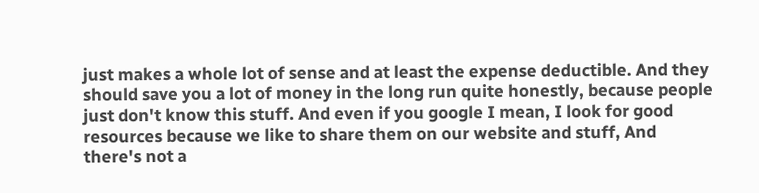just makes a whole lot of sense and at least the expense deductible. And they should save you a lot of money in the long run quite honestly, because people just don't know this stuff. And even if you google I mean, I look for good resources because we like to share them on our website and stuff, And there's not a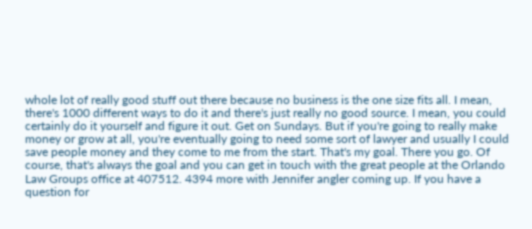whole lot of really good stuff out there because no business is the one size fits all. I mean, there's 1000 different ways to do it and there's just really no good source. I mean, you could certainly do it yourself and figure it out. Get on Sundays. But if you're going to really make money or grow at all, you're eventually going to need some sort of lawyer and usually I could save people money and they come to me from the start. That's my goal. There you go. Of course, that's always the goal and you can get in touch with the great people at the Orlando Law Groups office at 407512. 4394 more with Jennifer angler coming up. If you have a question for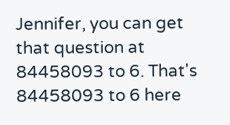Jennifer, you can get that question at 84458093 to 6. That's 84458093 to 6 here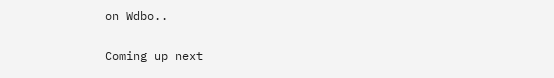on Wdbo..

Coming up next